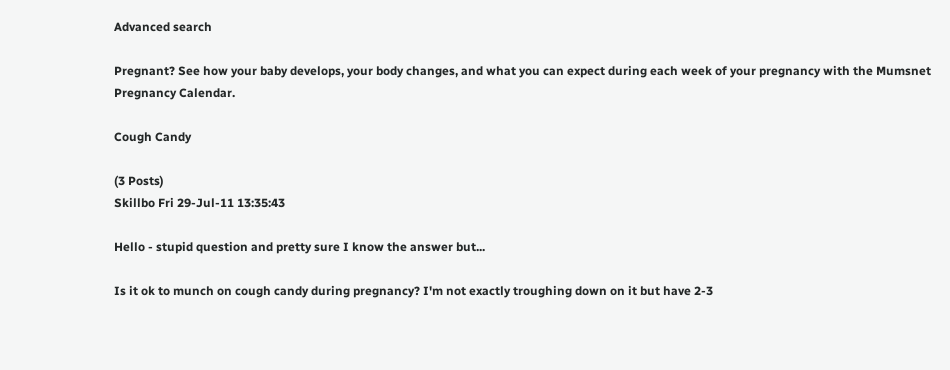Advanced search

Pregnant? See how your baby develops, your body changes, and what you can expect during each week of your pregnancy with the Mumsnet Pregnancy Calendar.

Cough Candy

(3 Posts)
Skillbo Fri 29-Jul-11 13:35:43

Hello - stupid question and pretty sure I know the answer but...

Is it ok to munch on cough candy during pregnancy? I'm not exactly troughing down on it but have 2-3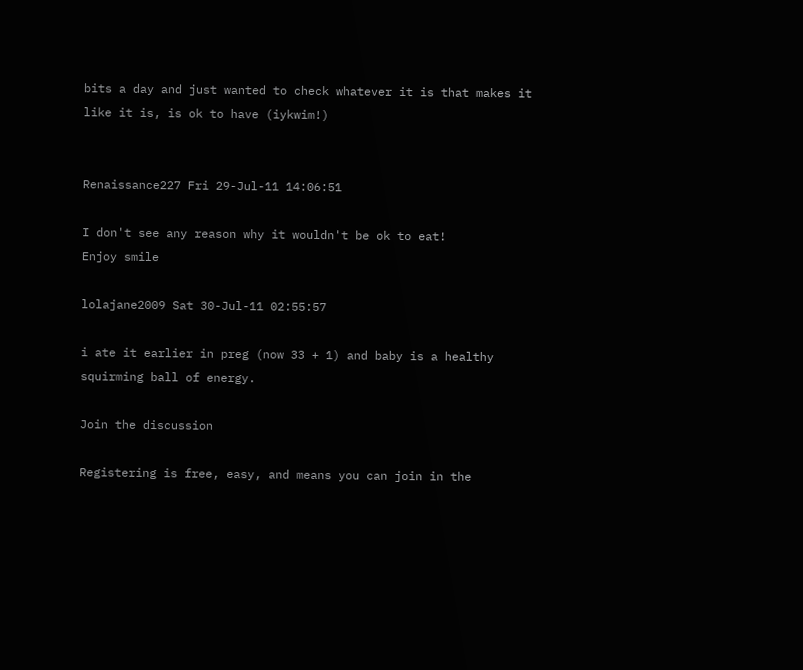bits a day and just wanted to check whatever it is that makes it like it is, is ok to have (iykwim!)


Renaissance227 Fri 29-Jul-11 14:06:51

I don't see any reason why it wouldn't be ok to eat!
Enjoy smile

lolajane2009 Sat 30-Jul-11 02:55:57

i ate it earlier in preg (now 33 + 1) and baby is a healthy squirming ball of energy.

Join the discussion

Registering is free, easy, and means you can join in the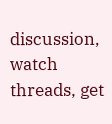discussion, watch threads, get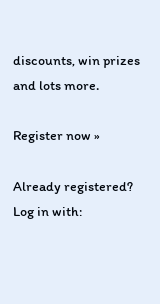discounts, win prizes and lots more.

Register now »

Already registered? Log in with: